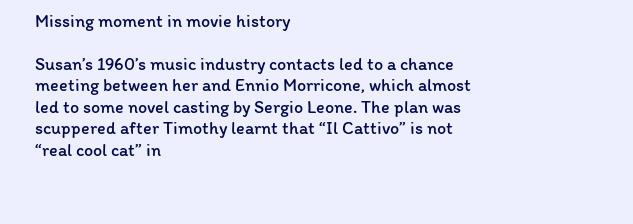Missing moment in movie history

Susan’s 1960’s music industry contacts led to a chance meeting between her and Ennio Morricone, which almost led to some novel casting by Sergio Leone. The plan was scuppered after Timothy learnt that “Il Cattivo” is not “real cool cat” in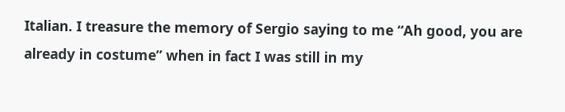Italian. I treasure the memory of Sergio saying to me “Ah good, you are already in costume” when in fact I was still in my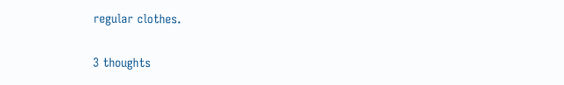regular clothes.

3 thoughts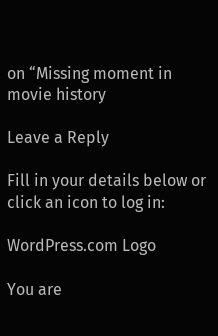on “Missing moment in movie history

Leave a Reply

Fill in your details below or click an icon to log in:

WordPress.com Logo

You are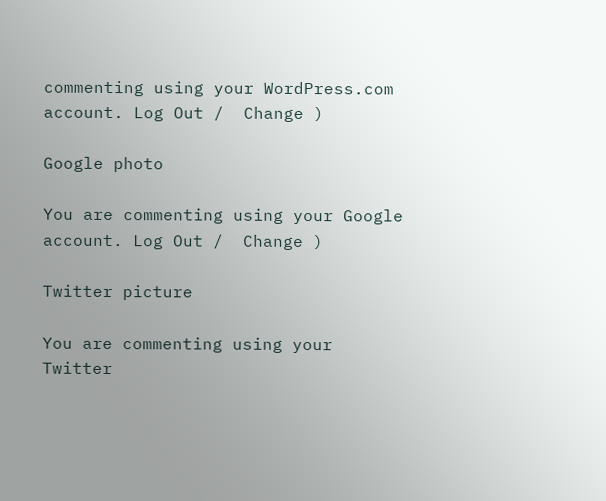commenting using your WordPress.com account. Log Out /  Change )

Google photo

You are commenting using your Google account. Log Out /  Change )

Twitter picture

You are commenting using your Twitter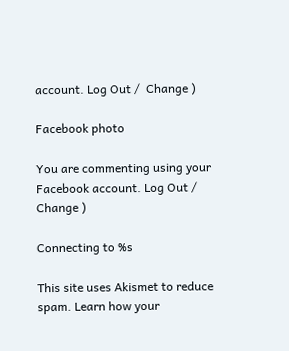account. Log Out /  Change )

Facebook photo

You are commenting using your Facebook account. Log Out /  Change )

Connecting to %s

This site uses Akismet to reduce spam. Learn how your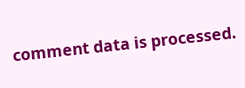comment data is processed.